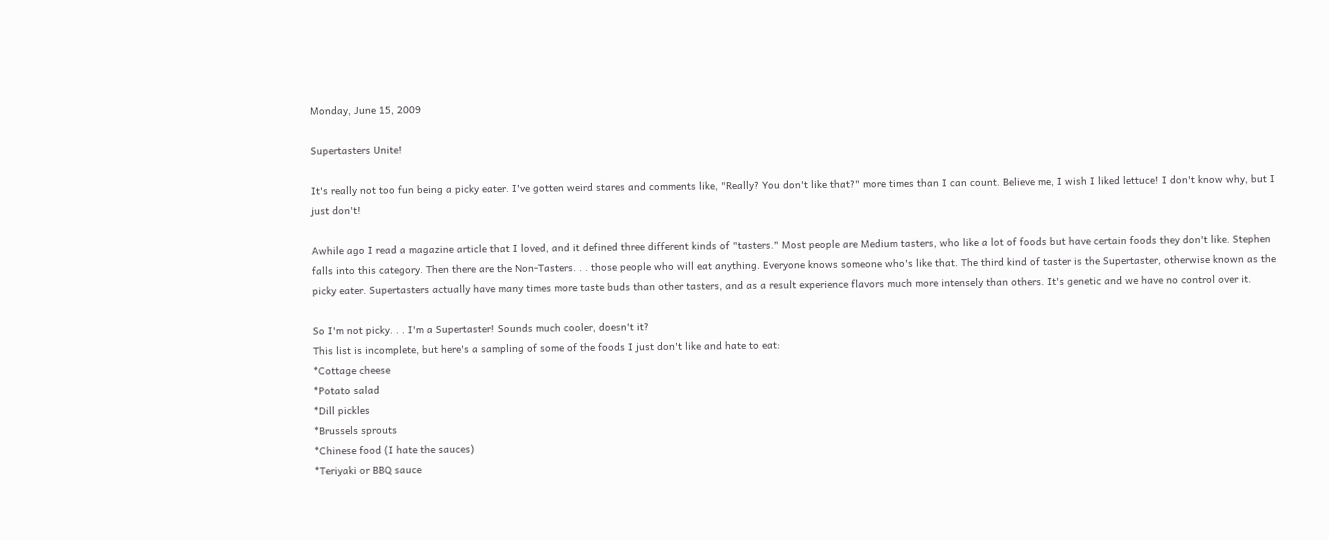Monday, June 15, 2009

Supertasters Unite!

It's really not too fun being a picky eater. I've gotten weird stares and comments like, "Really? You don't like that?" more times than I can count. Believe me, I wish I liked lettuce! I don't know why, but I just don't!

Awhile ago I read a magazine article that I loved, and it defined three different kinds of "tasters." Most people are Medium tasters, who like a lot of foods but have certain foods they don't like. Stephen falls into this category. Then there are the Non-Tasters. . . those people who will eat anything. Everyone knows someone who's like that. The third kind of taster is the Supertaster, otherwise known as the picky eater. Supertasters actually have many times more taste buds than other tasters, and as a result experience flavors much more intensely than others. It's genetic and we have no control over it.

So I'm not picky. . . I'm a Supertaster! Sounds much cooler, doesn't it?
This list is incomplete, but here's a sampling of some of the foods I just don't like and hate to eat:
*Cottage cheese
*Potato salad
*Dill pickles
*Brussels sprouts
*Chinese food (I hate the sauces)
*Teriyaki or BBQ sauce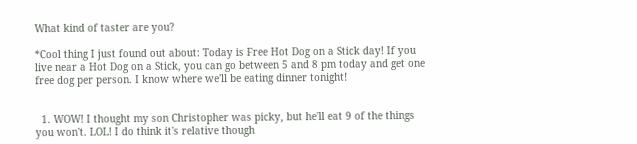What kind of taster are you?

*Cool thing I just found out about: Today is Free Hot Dog on a Stick day! If you live near a Hot Dog on a Stick, you can go between 5 and 8 pm today and get one free dog per person. I know where we'll be eating dinner tonight!


  1. WOW! I thought my son Christopher was picky, but he'll eat 9 of the things you won't. LOL! I do think it's relative though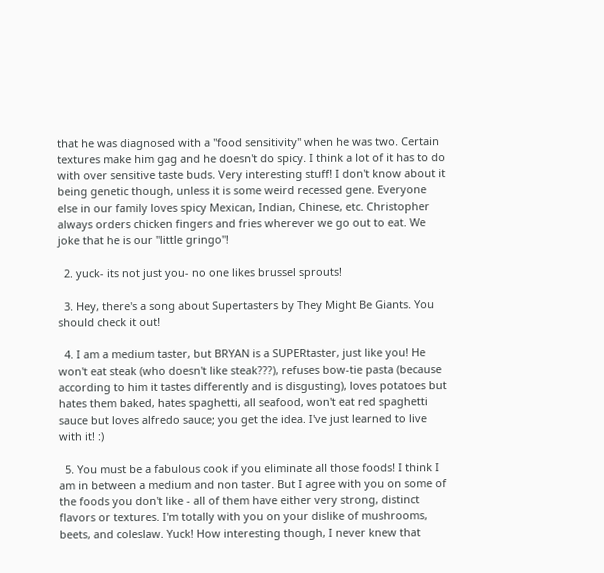that he was diagnosed with a "food sensitivity" when he was two. Certain textures make him gag and he doesn't do spicy. I think a lot of it has to do with over sensitive taste buds. Very interesting stuff! I don't know about it being genetic though, unless it is some weird recessed gene. Everyone else in our family loves spicy Mexican, Indian, Chinese, etc. Christopher always orders chicken fingers and fries wherever we go out to eat. We joke that he is our "little gringo"!

  2. yuck- its not just you- no one likes brussel sprouts!

  3. Hey, there's a song about Supertasters by They Might Be Giants. You should check it out!

  4. I am a medium taster, but BRYAN is a SUPERtaster, just like you! He won't eat steak (who doesn't like steak???), refuses bow-tie pasta (because according to him it tastes differently and is disgusting), loves potatoes but hates them baked, hates spaghetti, all seafood, won't eat red spaghetti sauce but loves alfredo sauce; you get the idea. I've just learned to live with it! :)

  5. You must be a fabulous cook if you eliminate all those foods! I think I am in between a medium and non taster. But I agree with you on some of the foods you don't like - all of them have either very strong, distinct flavors or textures. I'm totally with you on your dislike of mushrooms, beets, and coleslaw. Yuck! How interesting though, I never knew that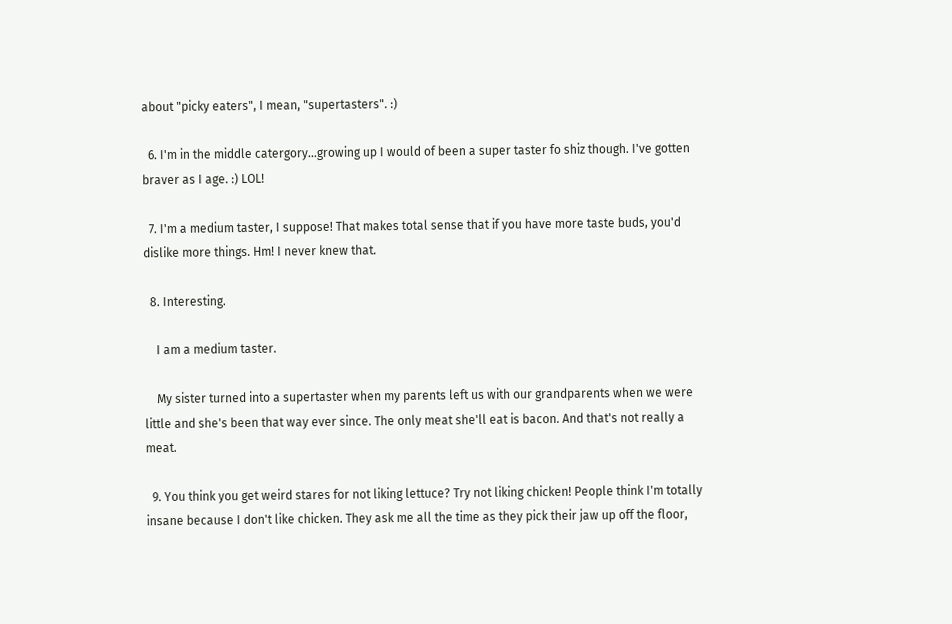about "picky eaters", I mean, "supertasters". :)

  6. I'm in the middle catergory...growing up I would of been a super taster fo shiz though. I've gotten braver as I age. :) LOL!

  7. I'm a medium taster, I suppose! That makes total sense that if you have more taste buds, you'd dislike more things. Hm! I never knew that.

  8. Interesting.

    I am a medium taster.

    My sister turned into a supertaster when my parents left us with our grandparents when we were little and she's been that way ever since. The only meat she'll eat is bacon. And that's not really a meat.

  9. You think you get weird stares for not liking lettuce? Try not liking chicken! People think I'm totally insane because I don't like chicken. They ask me all the time as they pick their jaw up off the floor,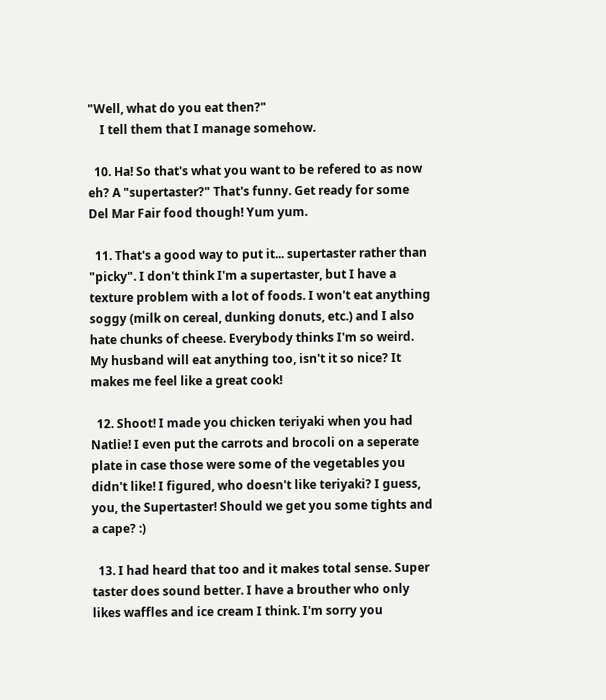"Well, what do you eat then?"
    I tell them that I manage somehow.

  10. Ha! So that's what you want to be refered to as now eh? A "supertaster?" That's funny. Get ready for some Del Mar Fair food though! Yum yum.

  11. That's a good way to put it... supertaster rather than "picky". I don't think I'm a supertaster, but I have a texture problem with a lot of foods. I won't eat anything soggy (milk on cereal, dunking donuts, etc.) and I also hate chunks of cheese. Everybody thinks I'm so weird. My husband will eat anything too, isn't it so nice? It makes me feel like a great cook!

  12. Shoot! I made you chicken teriyaki when you had Natlie! I even put the carrots and brocoli on a seperate plate in case those were some of the vegetables you didn't like! I figured, who doesn't like teriyaki? I guess, you, the Supertaster! Should we get you some tights and a cape? :)

  13. I had heard that too and it makes total sense. Super taster does sound better. I have a brouther who only likes waffles and ice cream I think. I'm sorry you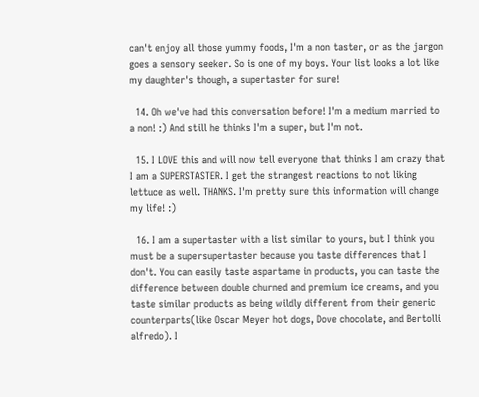can't enjoy all those yummy foods, I'm a non taster, or as the jargon goes a sensory seeker. So is one of my boys. Your list looks a lot like my daughter's though, a supertaster for sure!

  14. Oh we've had this conversation before! I'm a medium married to a non! :) And still he thinks I'm a super, but I'm not.

  15. I LOVE this and will now tell everyone that thinks I am crazy that I am a SUPERSTASTER. I get the strangest reactions to not liking lettuce as well. THANKS. I'm pretty sure this information will change my life! :)

  16. I am a supertaster with a list similar to yours, but I think you must be a supersupertaster because you taste differences that I don't. You can easily taste aspartame in products, you can taste the difference between double churned and premium ice creams, and you taste similar products as being wildly different from their generic counterparts(like Oscar Meyer hot dogs, Dove chocolate, and Bertolli alfredo). I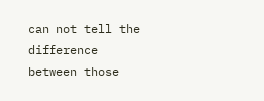can not tell the difference between those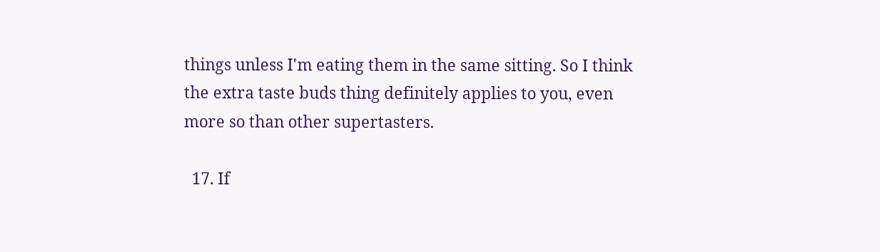things unless I'm eating them in the same sitting. So I think the extra taste buds thing definitely applies to you, even more so than other supertasters.

  17. If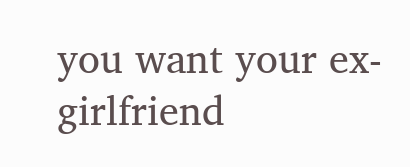you want your ex-girlfriend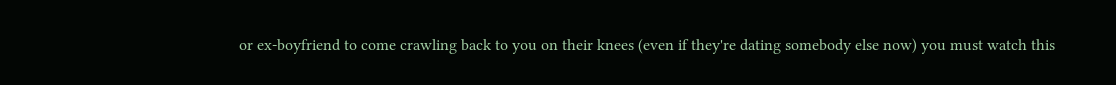or ex-boyfriend to come crawling back to you on their knees (even if they're dating somebody else now) you must watch this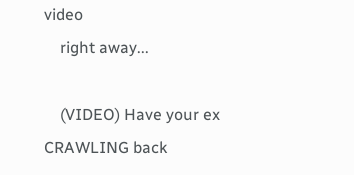video
    right away...

    (VIDEO) Have your ex CRAWLING back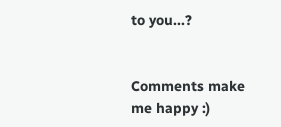to you...?


Comments make me happy :)